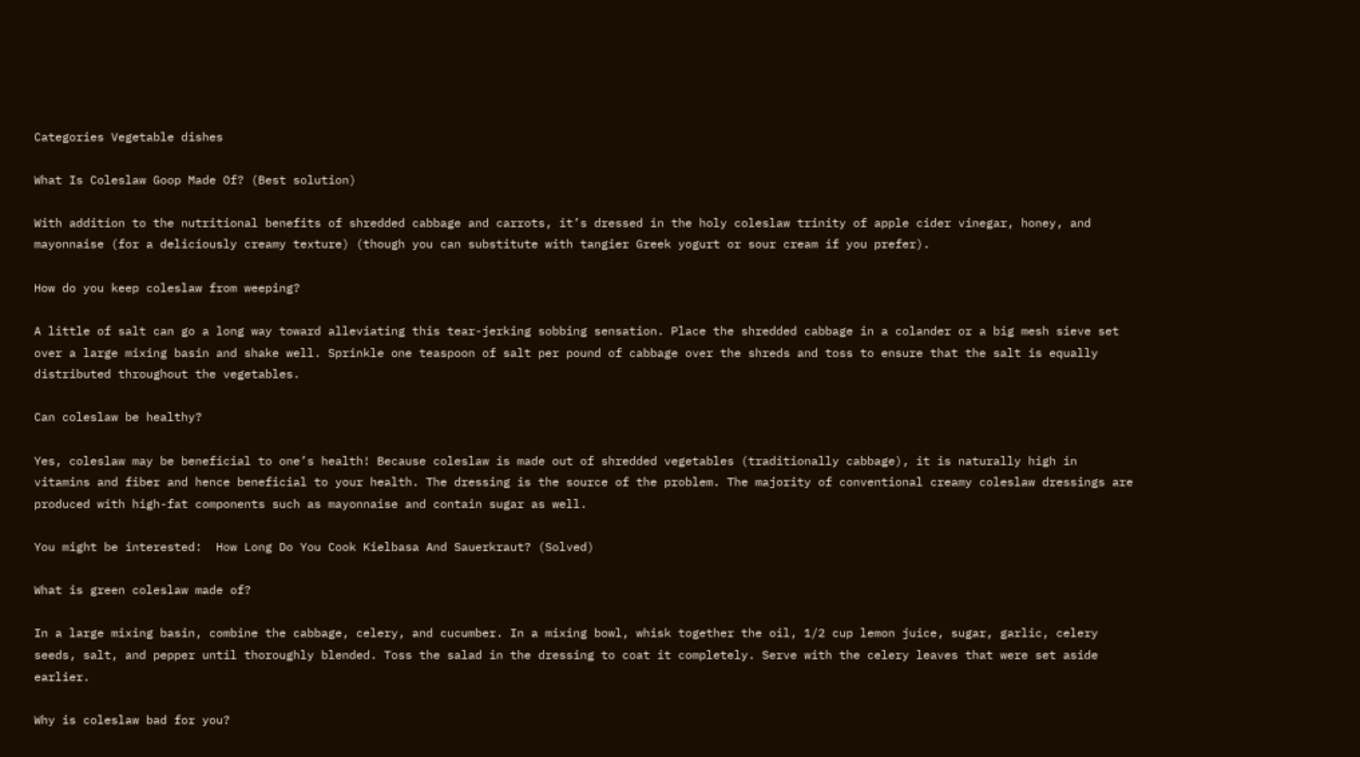Categories Vegetable dishes

What Is Coleslaw Goop Made Of? (Best solution)

With addition to the nutritional benefits of shredded cabbage and carrots, it’s dressed in the holy coleslaw trinity of apple cider vinegar, honey, and mayonnaise (for a deliciously creamy texture) (though you can substitute with tangier Greek yogurt or sour cream if you prefer).

How do you keep coleslaw from weeping?

A little of salt can go a long way toward alleviating this tear-jerking sobbing sensation. Place the shredded cabbage in a colander or a big mesh sieve set over a large mixing basin and shake well. Sprinkle one teaspoon of salt per pound of cabbage over the shreds and toss to ensure that the salt is equally distributed throughout the vegetables.

Can coleslaw be healthy?

Yes, coleslaw may be beneficial to one’s health! Because coleslaw is made out of shredded vegetables (traditionally cabbage), it is naturally high in vitamins and fiber and hence beneficial to your health. The dressing is the source of the problem. The majority of conventional creamy coleslaw dressings are produced with high-fat components such as mayonnaise and contain sugar as well.

You might be interested:  How Long Do You Cook Kielbasa And Sauerkraut? (Solved)

What is green coleslaw made of?

In a large mixing basin, combine the cabbage, celery, and cucumber. In a mixing bowl, whisk together the oil, 1/2 cup lemon juice, sugar, garlic, celery seeds, salt, and pepper until thoroughly blended. Toss the salad in the dressing to coat it completely. Serve with the celery leaves that were set aside earlier.

Why is coleslaw bad for you?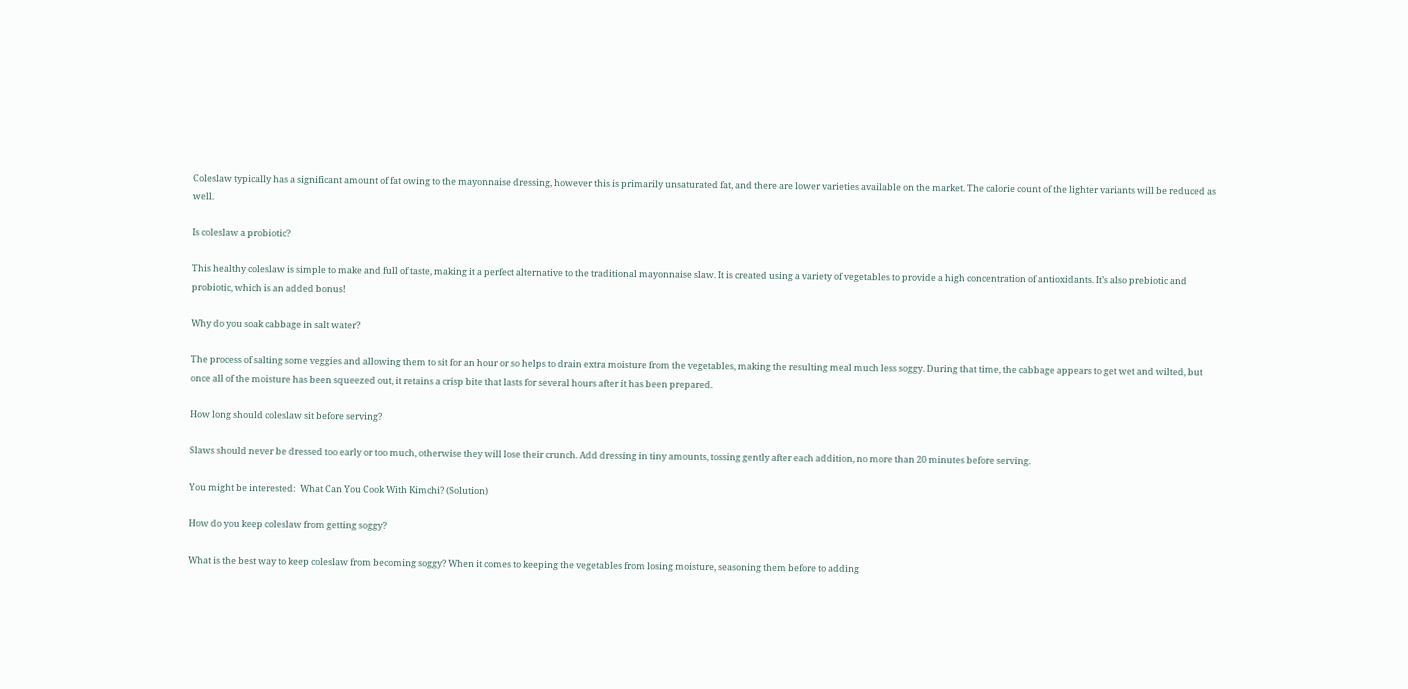Coleslaw typically has a significant amount of fat owing to the mayonnaise dressing, however this is primarily unsaturated fat, and there are lower varieties available on the market. The calorie count of the lighter variants will be reduced as well.

Is coleslaw a probiotic?

This healthy coleslaw is simple to make and full of taste, making it a perfect alternative to the traditional mayonnaise slaw. It is created using a variety of vegetables to provide a high concentration of antioxidants. It’s also prebiotic and probiotic, which is an added bonus!

Why do you soak cabbage in salt water?

The process of salting some veggies and allowing them to sit for an hour or so helps to drain extra moisture from the vegetables, making the resulting meal much less soggy. During that time, the cabbage appears to get wet and wilted, but once all of the moisture has been squeezed out, it retains a crisp bite that lasts for several hours after it has been prepared.

How long should coleslaw sit before serving?

Slaws should never be dressed too early or too much, otherwise they will lose their crunch. Add dressing in tiny amounts, tossing gently after each addition, no more than 20 minutes before serving.

You might be interested:  What Can You Cook With Kimchi? (Solution)

How do you keep coleslaw from getting soggy?

What is the best way to keep coleslaw from becoming soggy? When it comes to keeping the vegetables from losing moisture, seasoning them before to adding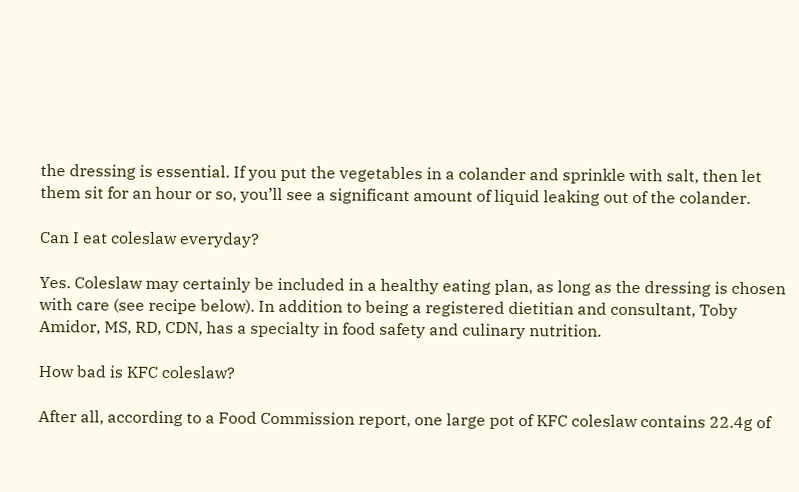the dressing is essential. If you put the vegetables in a colander and sprinkle with salt, then let them sit for an hour or so, you’ll see a significant amount of liquid leaking out of the colander.

Can I eat coleslaw everyday?

Yes. Coleslaw may certainly be included in a healthy eating plan, as long as the dressing is chosen with care (see recipe below). In addition to being a registered dietitian and consultant, Toby Amidor, MS, RD, CDN, has a specialty in food safety and culinary nutrition.

How bad is KFC coleslaw?

After all, according to a Food Commission report, one large pot of KFC coleslaw contains 22.4g of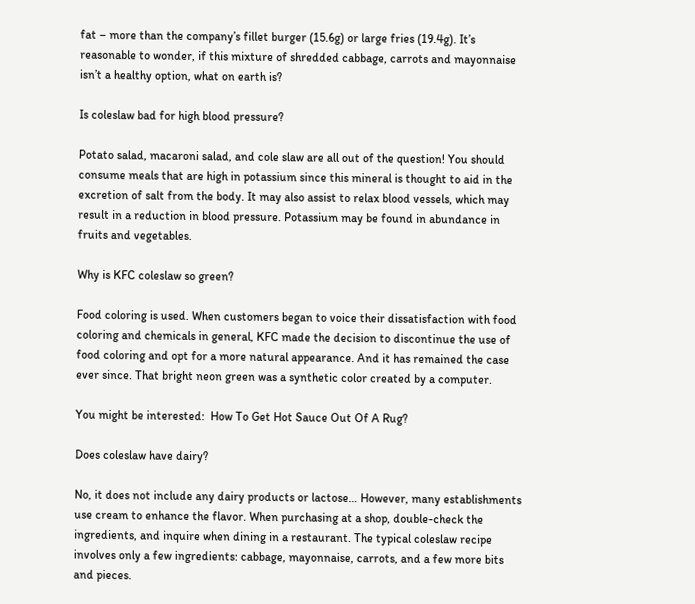fat – more than the company’s fillet burger (15.6g) or large fries (19.4g). It’s reasonable to wonder, if this mixture of shredded cabbage, carrots and mayonnaise isn’t a healthy option, what on earth is?

Is coleslaw bad for high blood pressure?

Potato salad, macaroni salad, and cole slaw are all out of the question! You should consume meals that are high in potassium since this mineral is thought to aid in the excretion of salt from the body. It may also assist to relax blood vessels, which may result in a reduction in blood pressure. Potassium may be found in abundance in fruits and vegetables.

Why is KFC coleslaw so green?

Food coloring is used. When customers began to voice their dissatisfaction with food coloring and chemicals in general, KFC made the decision to discontinue the use of food coloring and opt for a more natural appearance. And it has remained the case ever since. That bright neon green was a synthetic color created by a computer.

You might be interested:  How To Get Hot Sauce Out Of A Rug?

Does coleslaw have dairy?

No, it does not include any dairy products or lactose… However, many establishments use cream to enhance the flavor. When purchasing at a shop, double-check the ingredients, and inquire when dining in a restaurant. The typical coleslaw recipe involves only a few ingredients: cabbage, mayonnaise, carrots, and a few more bits and pieces.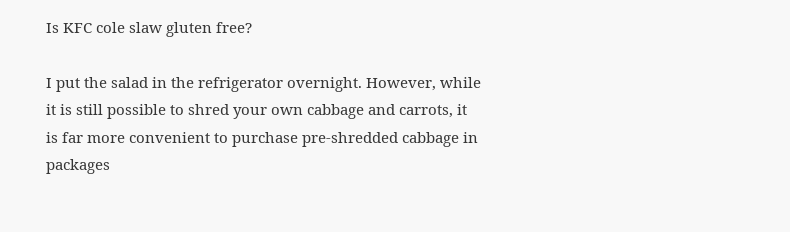Is KFC cole slaw gluten free?

I put the salad in the refrigerator overnight. However, while it is still possible to shred your own cabbage and carrots, it is far more convenient to purchase pre-shredded cabbage in packages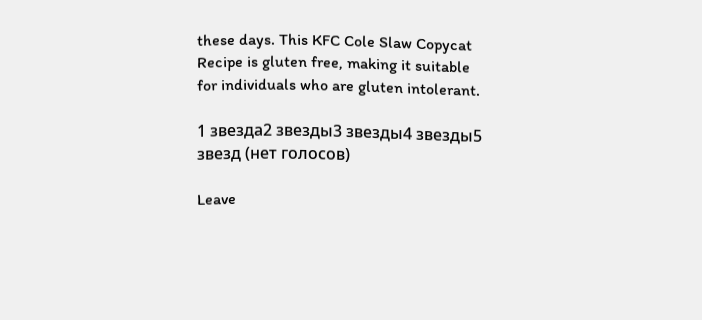these days. This KFC Cole Slaw Copycat Recipe is gluten free, making it suitable for individuals who are gluten intolerant.

1 звезда2 звезды3 звезды4 звезды5 звезд (нет голосов)

Leave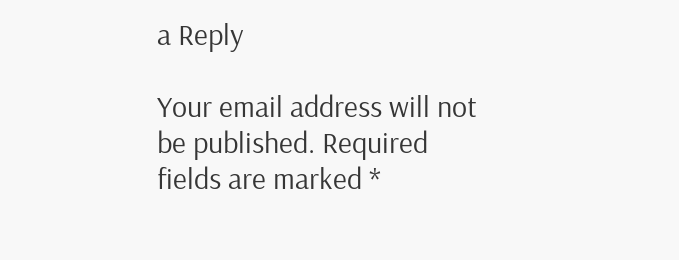a Reply

Your email address will not be published. Required fields are marked *